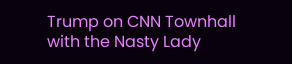Trump on CNN Townhall with the Nasty Lady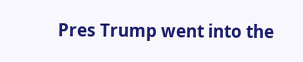Pres Trump went into the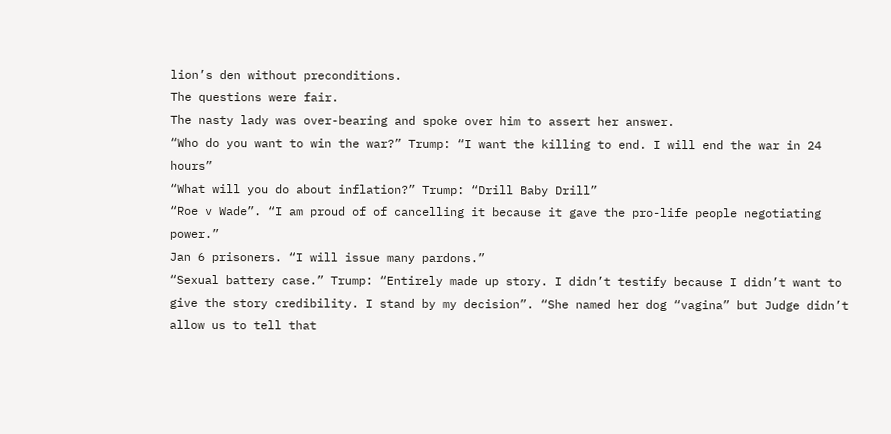lion’s den without preconditions.
The questions were fair.
The nasty lady was over-bearing and spoke over him to assert her answer.
“Who do you want to win the war?” Trump: “I want the killing to end. I will end the war in 24 hours”
“What will you do about inflation?” Trump: “Drill Baby Drill”
“Roe v Wade”. “I am proud of of cancelling it because it gave the pro-life people negotiating power.”
Jan 6 prisoners. “I will issue many pardons.”
“Sexual battery case.” Trump: “Entirely made up story. I didn’t testify because I didn’t want to give the story credibility. I stand by my decision”. “She named her dog “vagina” but Judge didn’t allow us to tell that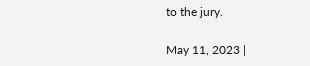to the jury.

May 11, 2023 |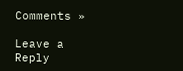Comments »

Leave a Reply